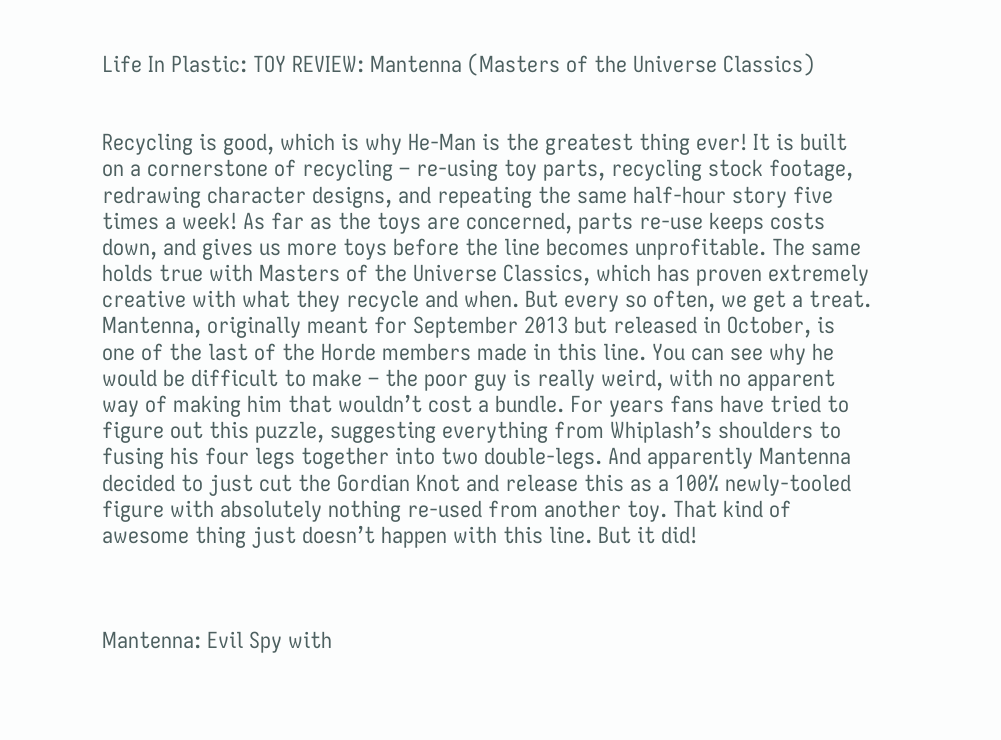Life In Plastic: TOY REVIEW: Mantenna (Masters of the Universe Classics)


Recycling is good, which is why He-Man is the greatest thing ever! It is built on a cornerstone of recycling – re-using toy parts, recycling stock footage, redrawing character designs, and repeating the same half-hour story five times a week! As far as the toys are concerned, parts re-use keeps costs down, and gives us more toys before the line becomes unprofitable. The same holds true with Masters of the Universe Classics, which has proven extremely creative with what they recycle and when. But every so often, we get a treat. Mantenna, originally meant for September 2013 but released in October, is one of the last of the Horde members made in this line. You can see why he would be difficult to make – the poor guy is really weird, with no apparent way of making him that wouldn’t cost a bundle. For years fans have tried to figure out this puzzle, suggesting everything from Whiplash’s shoulders to fusing his four legs together into two double-legs. And apparently Mantenna decided to just cut the Gordian Knot and release this as a 100% newly-tooled figure with absolutely nothing re-used from another toy. That kind of awesome thing just doesn’t happen with this line. But it did!



Mantenna: Evil Spy with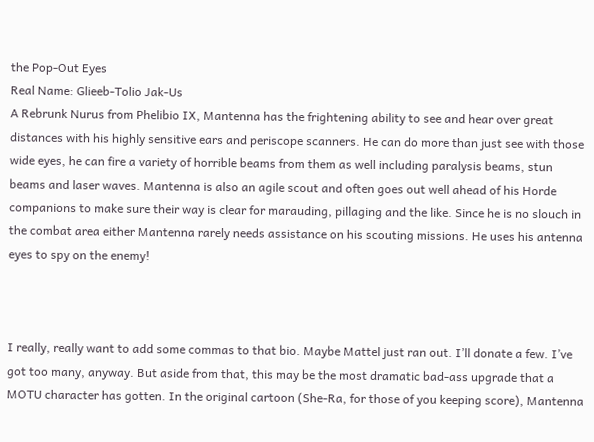the Pop-Out Eyes
Real Name: Glieeb-Tolio Jak-Us
A Rebrunk Nurus from Phelibio IX, Mantenna has the frightening ability to see and hear over great distances with his highly sensitive ears and periscope scanners. He can do more than just see with those wide eyes, he can fire a variety of horrible beams from them as well including paralysis beams, stun beams and laser waves. Mantenna is also an agile scout and often goes out well ahead of his Horde companions to make sure their way is clear for marauding, pillaging and the like. Since he is no slouch in the combat area either Mantenna rarely needs assistance on his scouting missions. He uses his antenna eyes to spy on the enemy!



I really, really want to add some commas to that bio. Maybe Mattel just ran out. I’ll donate a few. I’ve got too many, anyway. But aside from that, this may be the most dramatic bad-ass upgrade that a MOTU character has gotten. In the original cartoon (She-Ra, for those of you keeping score), Mantenna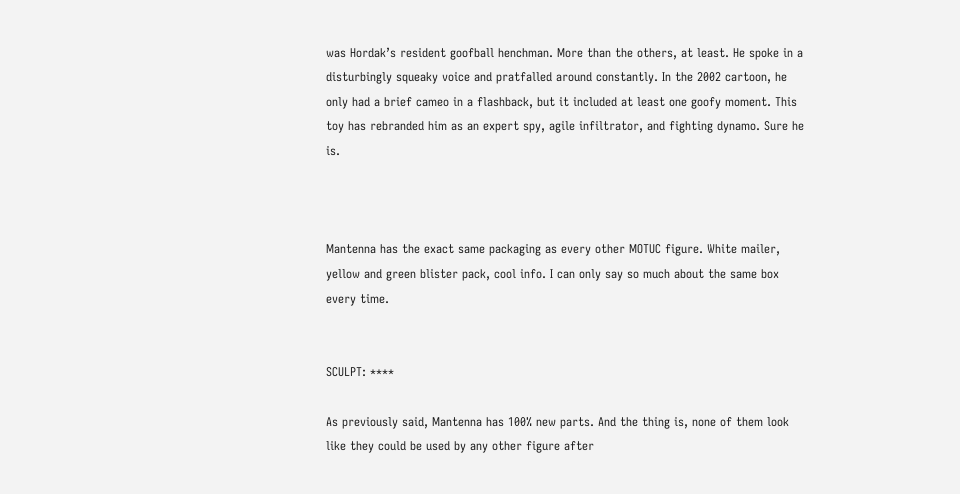was Hordak’s resident goofball henchman. More than the others, at least. He spoke in a disturbingly squeaky voice and pratfalled around constantly. In the 2002 cartoon, he only had a brief cameo in a flashback, but it included at least one goofy moment. This toy has rebranded him as an expert spy, agile infiltrator, and fighting dynamo. Sure he is.



Mantenna has the exact same packaging as every other MOTUC figure. White mailer, yellow and green blister pack, cool info. I can only say so much about the same box every time.


SCULPT: ****

As previously said, Mantenna has 100% new parts. And the thing is, none of them look like they could be used by any other figure after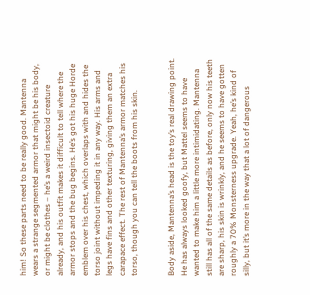him! So these parts need to be really good. Mantenna wears a strange segmented armor that might be his body, or might be clothes – he’s a weird insectoid creature already, and his outfit makes it difficult to tell where the armor stops and the bug begins. He’s got his huge Horde emblem over his chest, which overlaps with and hides the torso joint without impeding it in any way. His arms and legs have fins and other texturing, giving them an extra carapace effect. The rest of Mantenna’s armor matches his torso, though you can tell the boots from his skin.


Body aside, Mantenna’s head is the toy’s real drawing point. He has always looked goofy, but Mattel seems to have wanted to make him a little more intimidating. Mantenna still has all of the same details as before, only now his teeth are sharp, his skin is wrinkly, and he seems to have gotten roughly a 70% Monsterness upgrade. Yeah, he’s kind of silly, but it’s more in the way that a lot of dangerous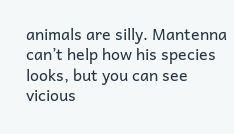animals are silly. Mantenna can’t help how his species looks, but you can see vicious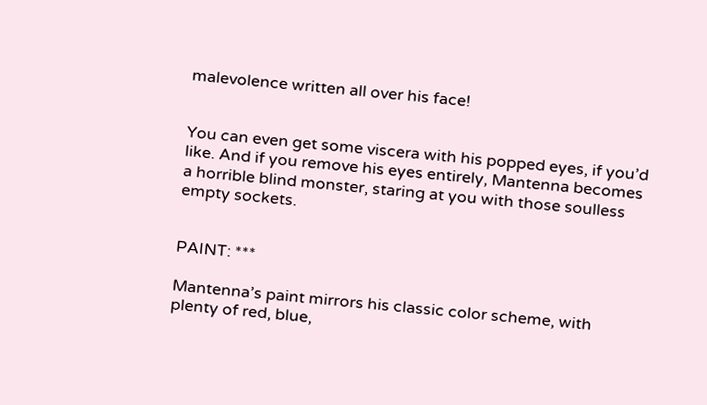malevolence written all over his face!


You can even get some viscera with his popped eyes, if you’d like. And if you remove his eyes entirely, Mantenna becomes a horrible blind monster, staring at you with those soulless empty sockets.


PAINT: ***

Mantenna’s paint mirrors his classic color scheme, with plenty of red, blue,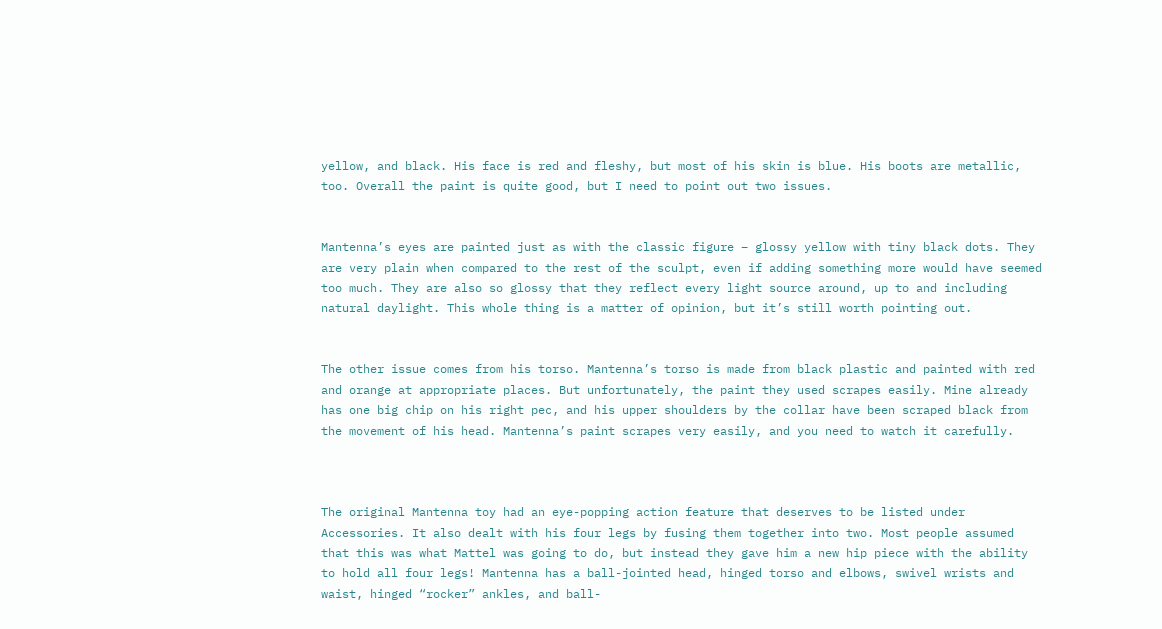yellow, and black. His face is red and fleshy, but most of his skin is blue. His boots are metallic, too. Overall the paint is quite good, but I need to point out two issues.


Mantenna’s eyes are painted just as with the classic figure – glossy yellow with tiny black dots. They are very plain when compared to the rest of the sculpt, even if adding something more would have seemed too much. They are also so glossy that they reflect every light source around, up to and including natural daylight. This whole thing is a matter of opinion, but it’s still worth pointing out.


The other issue comes from his torso. Mantenna’s torso is made from black plastic and painted with red and orange at appropriate places. But unfortunately, the paint they used scrapes easily. Mine already has one big chip on his right pec, and his upper shoulders by the collar have been scraped black from the movement of his head. Mantenna’s paint scrapes very easily, and you need to watch it carefully.



The original Mantenna toy had an eye-popping action feature that deserves to be listed under Accessories. It also dealt with his four legs by fusing them together into two. Most people assumed that this was what Mattel was going to do, but instead they gave him a new hip piece with the ability to hold all four legs! Mantenna has a ball-jointed head, hinged torso and elbows, swivel wrists and waist, hinged “rocker” ankles, and ball-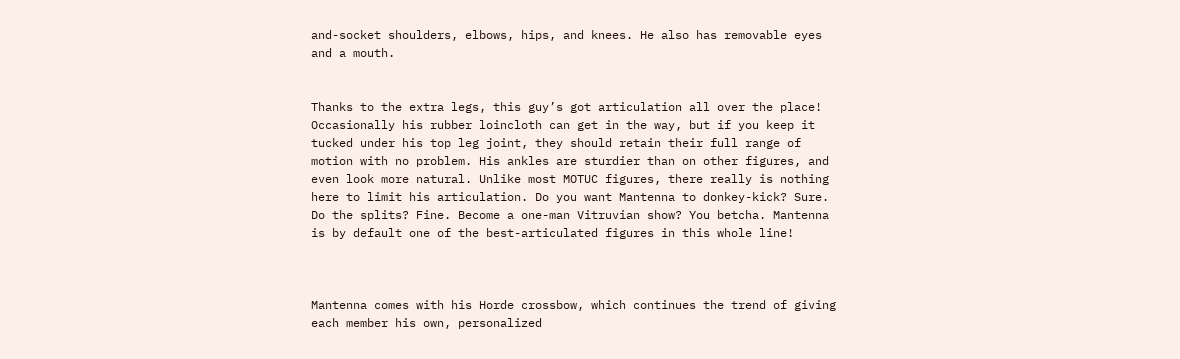and-socket shoulders, elbows, hips, and knees. He also has removable eyes and a mouth.


Thanks to the extra legs, this guy’s got articulation all over the place! Occasionally his rubber loincloth can get in the way, but if you keep it tucked under his top leg joint, they should retain their full range of motion with no problem. His ankles are sturdier than on other figures, and even look more natural. Unlike most MOTUC figures, there really is nothing here to limit his articulation. Do you want Mantenna to donkey-kick? Sure. Do the splits? Fine. Become a one-man Vitruvian show? You betcha. Mantenna is by default one of the best-articulated figures in this whole line!



Mantenna comes with his Horde crossbow, which continues the trend of giving each member his own, personalized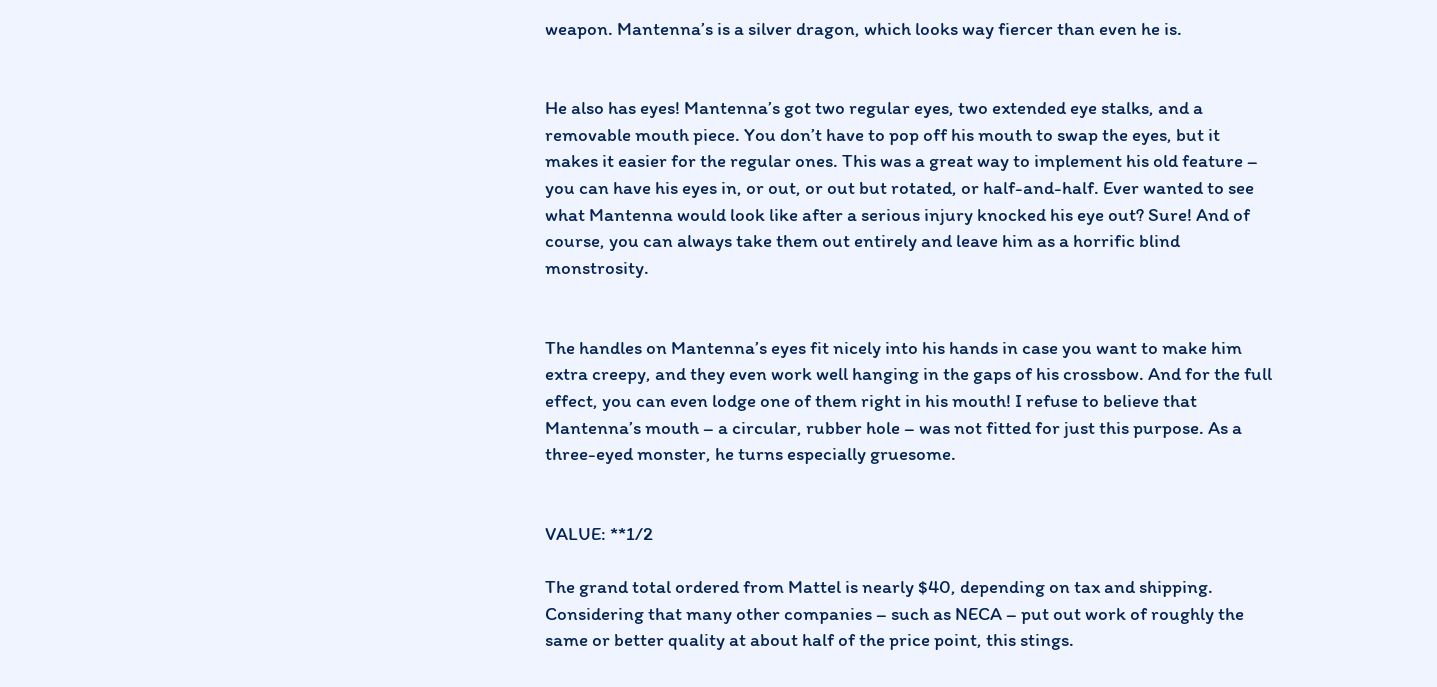weapon. Mantenna’s is a silver dragon, which looks way fiercer than even he is.


He also has eyes! Mantenna’s got two regular eyes, two extended eye stalks, and a removable mouth piece. You don’t have to pop off his mouth to swap the eyes, but it makes it easier for the regular ones. This was a great way to implement his old feature – you can have his eyes in, or out, or out but rotated, or half-and-half. Ever wanted to see what Mantenna would look like after a serious injury knocked his eye out? Sure! And of course, you can always take them out entirely and leave him as a horrific blind monstrosity.


The handles on Mantenna’s eyes fit nicely into his hands in case you want to make him extra creepy, and they even work well hanging in the gaps of his crossbow. And for the full effect, you can even lodge one of them right in his mouth! I refuse to believe that Mantenna’s mouth – a circular, rubber hole – was not fitted for just this purpose. As a three-eyed monster, he turns especially gruesome.


VALUE: **1/2

The grand total ordered from Mattel is nearly $40, depending on tax and shipping. Considering that many other companies – such as NECA – put out work of roughly the same or better quality at about half of the price point, this stings.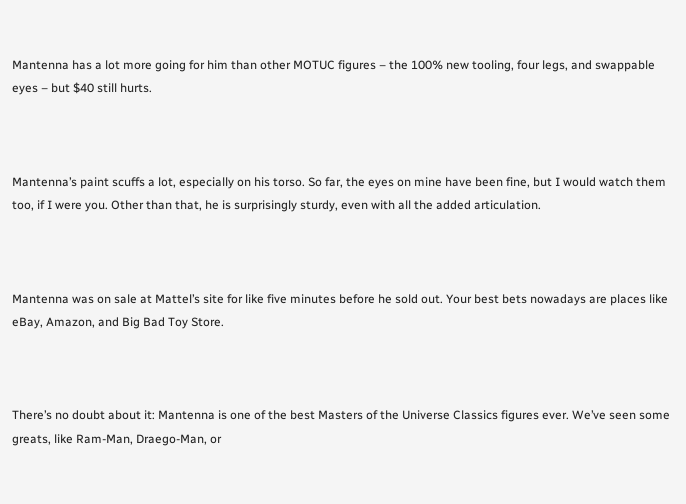Mantenna has a lot more going for him than other MOTUC figures – the 100% new tooling, four legs, and swappable eyes – but $40 still hurts.



Mantenna’s paint scuffs a lot, especially on his torso. So far, the eyes on mine have been fine, but I would watch them too, if I were you. Other than that, he is surprisingly sturdy, even with all the added articulation.



Mantenna was on sale at Mattel’s site for like five minutes before he sold out. Your best bets nowadays are places like eBay, Amazon, and Big Bad Toy Store.



There’s no doubt about it: Mantenna is one of the best Masters of the Universe Classics figures ever. We’ve seen some greats, like Ram-Man, Draego-Man, or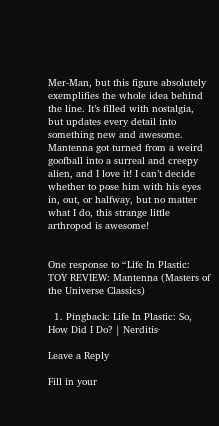Mer-Man, but this figure absolutely exemplifies the whole idea behind the line. It’s filled with nostalgia, but updates every detail into something new and awesome. Mantenna got turned from a weird goofball into a surreal and creepy alien, and I love it! I can’t decide whether to pose him with his eyes in, out, or halfway, but no matter what I do, this strange little arthropod is awesome!


One response to “Life In Plastic: TOY REVIEW: Mantenna (Masters of the Universe Classics)

  1. Pingback: Life In Plastic: So, How Did I Do? | Nerditis·

Leave a Reply

Fill in your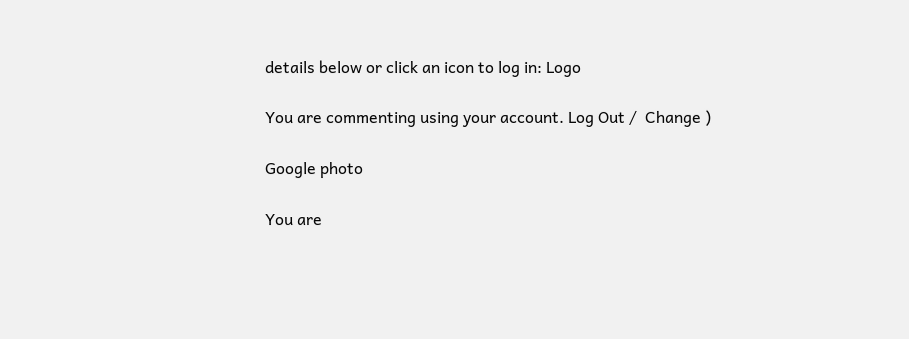details below or click an icon to log in: Logo

You are commenting using your account. Log Out /  Change )

Google photo

You are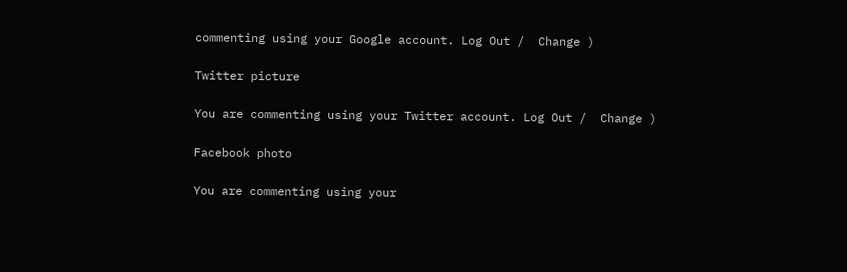commenting using your Google account. Log Out /  Change )

Twitter picture

You are commenting using your Twitter account. Log Out /  Change )

Facebook photo

You are commenting using your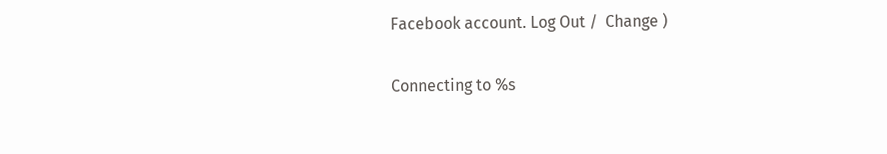Facebook account. Log Out /  Change )

Connecting to %s